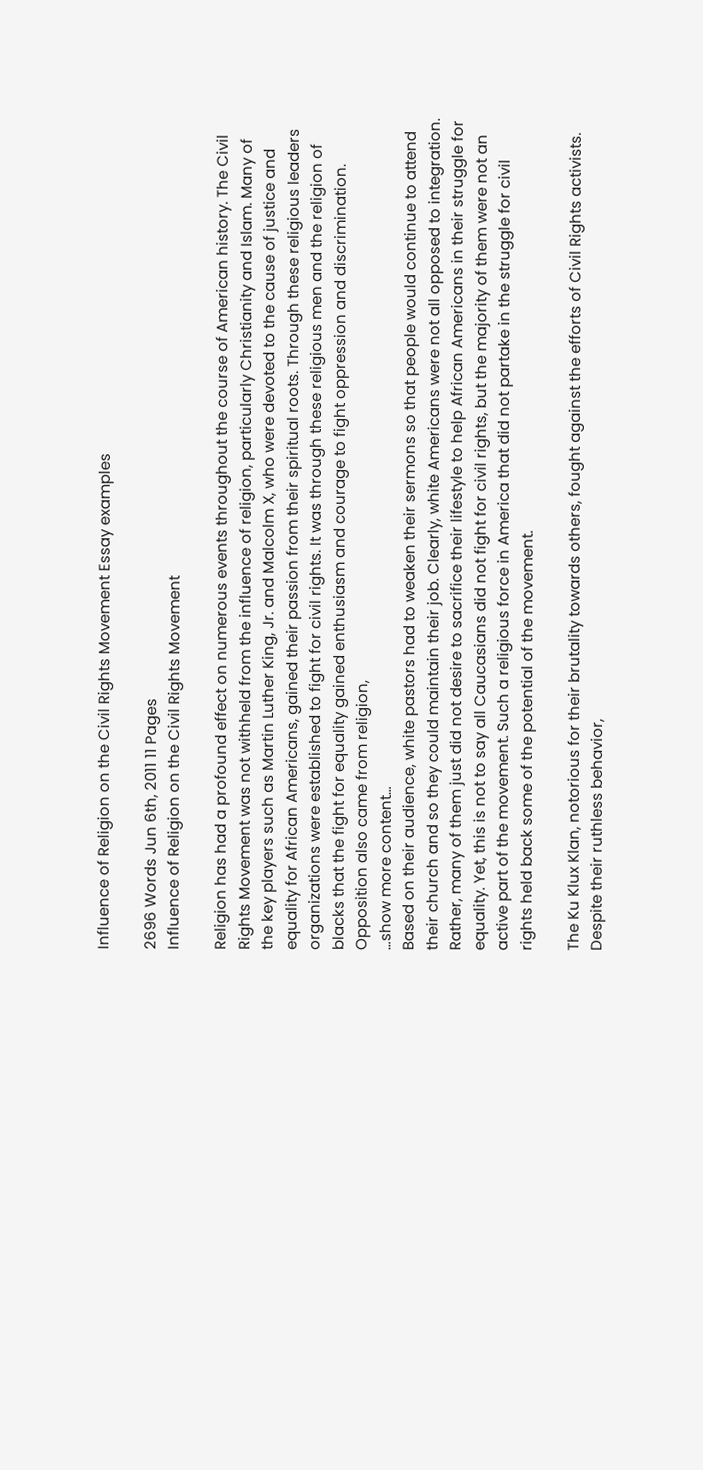Influence of Religion on the Civil Rights Movement Essay examples

2696 Words Jun 6th, 2011 11 Pages
Influence of Religion on the Civil Rights Movement

Religion has had a profound effect on numerous events throughout the course of American history. The Civil Rights Movement was not withheld from the influence of religion, particularly Christianity and Islam. Many of the key players such as Martin Luther King, Jr. and Malcolm X, who were devoted to the cause of justice and equality for African Americans, gained their passion from their spiritual roots. Through these religious leaders organizations were established to fight for civil rights. It was through these religious men and the religion of blacks that the fight for equality gained enthusiasm and courage to fight oppression and discrimination. Opposition also came from religion,
…show more content…
Based on their audience, white pastors had to weaken their sermons so that people would continue to attend their church and so they could maintain their job. Clearly, white Americans were not all opposed to integration. Rather, many of them just did not desire to sacrifice their lifestyle to help African Americans in their struggle for equality. Yet, this is not to say all Caucasians did not fight for civil rights, but the majority of them were not an active part of the movement. Such a religious force in America that did not partake in the struggle for civil rights held back some of the potential of the movement.

The Ku Klux Klan, notorious for their brutality towards others, fought against the efforts of Civil Rights activists. Despite their ruthless behavior,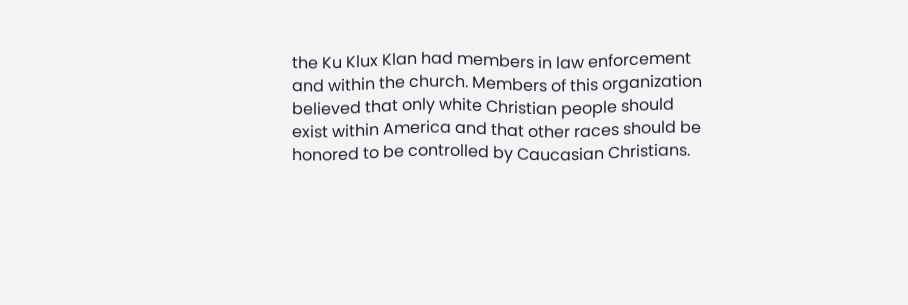the Ku Klux Klan had members in law enforcement and within the church. Members of this organization believed that only white Christian people should exist within America and that other races should be honored to be controlled by Caucasian Christians.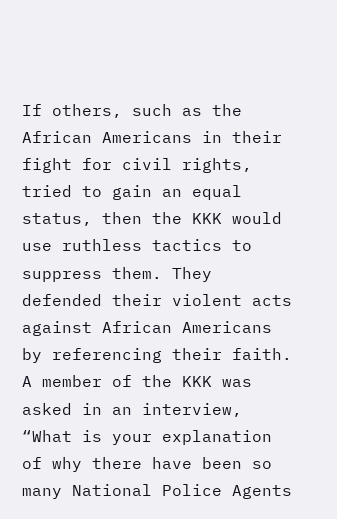If others, such as the African Americans in their fight for civil rights, tried to gain an equal status, then the KKK would use ruthless tactics to suppress them. They defended their violent acts against African Americans by referencing their faith. A member of the KKK was asked in an interview, “What is your explanation of why there have been so many National Police Agents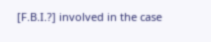[F.B.I.?] involved in the case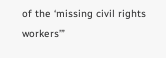of the ‘missing civil rights workers’”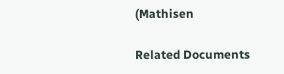(Mathisen

Related Documents